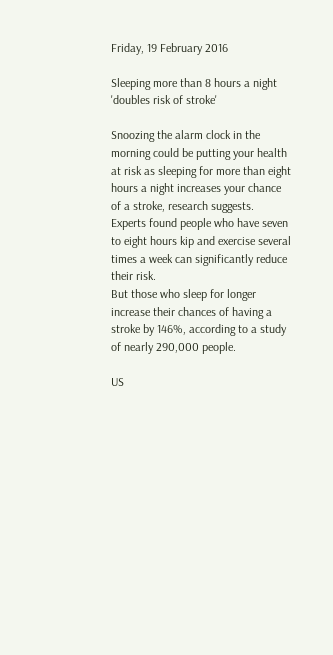Friday, 19 February 2016

Sleeping more than 8 hours a night 'doubles risk of stroke'

Snoozing the alarm clock in the morning could be putting your health at risk as sleeping for more than eight hours a night increases your chance of a stroke, research suggests.
Experts found people who have seven to eight hours kip and exercise several times a week can significantly reduce their risk.
But those who sleep for longer increase their chances of having a stroke by 146%, according to a study of nearly 290,000 people.

US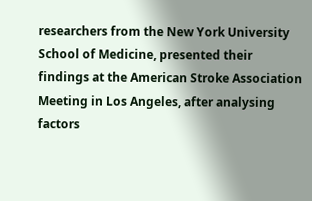researchers from the New York University School of Medicine, presented their findings at the American Stroke Association Meeting in Los Angeles, after analysing factors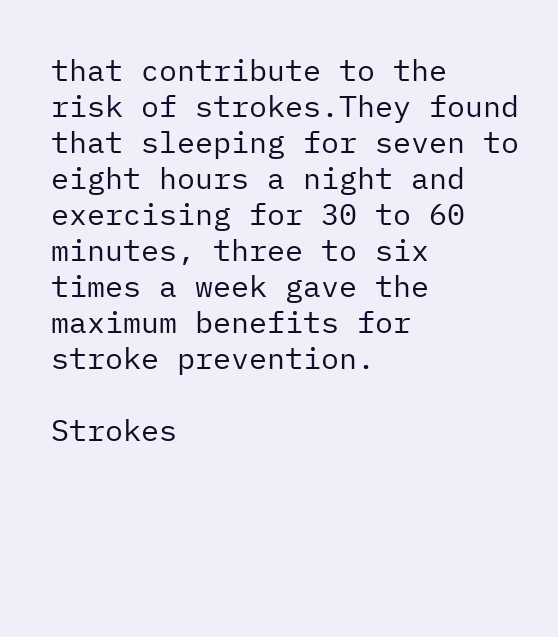that contribute to the risk of strokes.They found that sleeping for seven to eight hours a night and exercising for 30 to 60 minutes, three to six times a week gave the maximum benefits for stroke prevention.

Strokes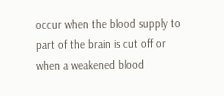occur when the blood supply to part of the brain is cut off or when a weakened blood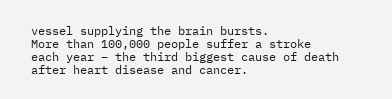vessel supplying the brain bursts.
More than 100,000 people suffer a stroke each year – the third biggest cause of death after heart disease and cancer.